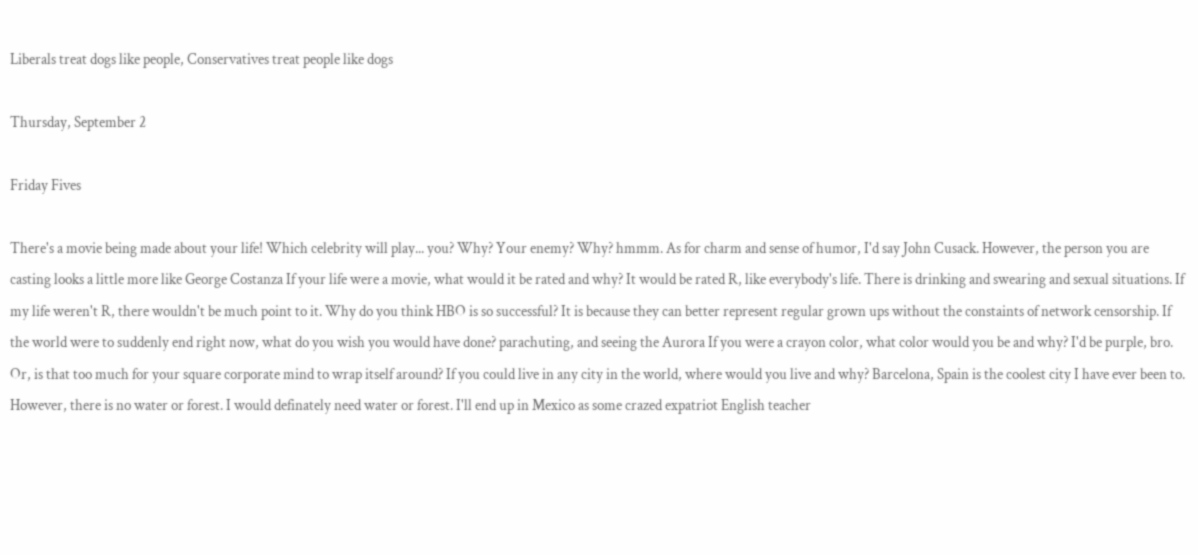Liberals treat dogs like people, Conservatives treat people like dogs

Thursday, September 2

Friday Fives

There's a movie being made about your life! Which celebrity will play... you? Why? Your enemy? Why? hmmm. As for charm and sense of humor, I'd say John Cusack. However, the person you are casting looks a little more like George Costanza If your life were a movie, what would it be rated and why? It would be rated R, like everybody's life. There is drinking and swearing and sexual situations. If my life weren't R, there wouldn't be much point to it. Why do you think HBO is so successful? It is because they can better represent regular grown ups without the constaints of network censorship. If the world were to suddenly end right now, what do you wish you would have done? parachuting, and seeing the Aurora If you were a crayon color, what color would you be and why? I'd be purple, bro. Or, is that too much for your square corporate mind to wrap itself around? If you could live in any city in the world, where would you live and why? Barcelona, Spain is the coolest city I have ever been to. However, there is no water or forest. I would definately need water or forest. I'll end up in Mexico as some crazed expatriot English teacher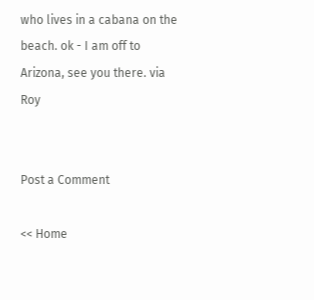who lives in a cabana on the beach. ok - I am off to Arizona, see you there. via Roy


Post a Comment

<< Home